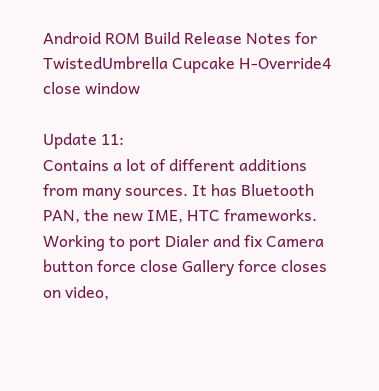Android ROM Build Release Notes for TwistedUmbrella Cupcake H-Override4
close window

Update 11:
Contains a lot of different additions from many sources. It has Bluetooth PAN, the new IME, HTC frameworks. Working to port Dialer and fix Camera button force close Gallery force closes on video,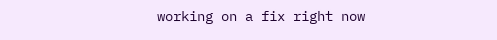working on a fix right now